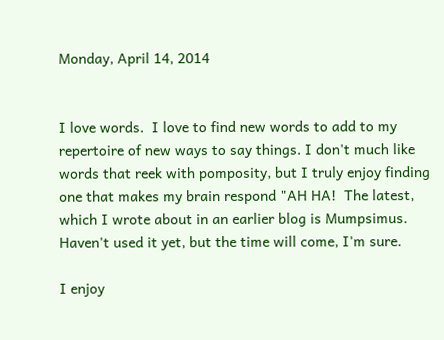Monday, April 14, 2014


I love words.  I love to find new words to add to my repertoire of new ways to say things. I don't much like words that reek with pomposity, but I truly enjoy finding one that makes my brain respond "AH HA!  The latest, which I wrote about in an earlier blog is Mumpsimus.  Haven't used it yet, but the time will come, I'm sure.

I enjoy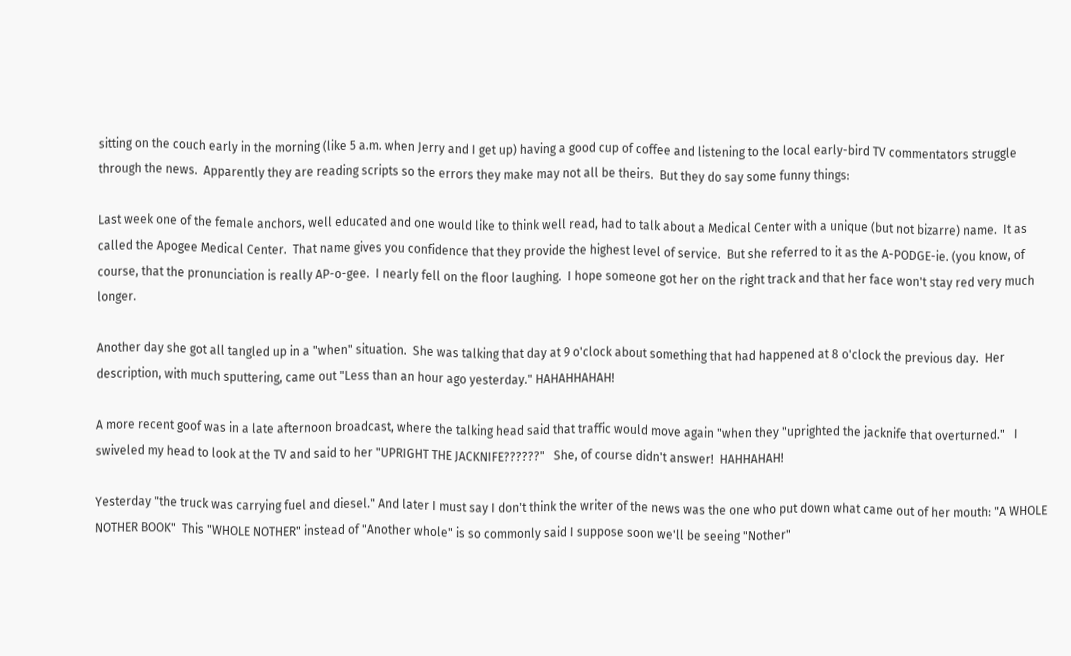sitting on the couch early in the morning (like 5 a.m. when Jerry and I get up) having a good cup of coffee and listening to the local early-bird TV commentators struggle through the news.  Apparently they are reading scripts so the errors they make may not all be theirs.  But they do say some funny things:

Last week one of the female anchors, well educated and one would like to think well read, had to talk about a Medical Center with a unique (but not bizarre) name.  It as called the Apogee Medical Center.  That name gives you confidence that they provide the highest level of service.  But she referred to it as the A-PODGE-ie. (you know, of course, that the pronunciation is really AP-o-gee.  I nearly fell on the floor laughing.  I hope someone got her on the right track and that her face won't stay red very much longer.

Another day she got all tangled up in a "when" situation.  She was talking that day at 9 o'clock about something that had happened at 8 o'clock the previous day.  Her description, with much sputtering, came out "Less than an hour ago yesterday." HAHAHHAHAH!

A more recent goof was in a late afternoon broadcast, where the talking head said that traffic would move again "when they "uprighted the jacknife that overturned."   I swiveled my head to look at the TV and said to her "UPRIGHT THE JACKNIFE??????"   She, of course didn't answer!  HAHHAHAH!

Yesterday "the truck was carrying fuel and diesel." And later I must say I don't think the writer of the news was the one who put down what came out of her mouth: "A WHOLE NOTHER BOOK"  This "WHOLE NOTHER" instead of "Another whole" is so commonly said I suppose soon we'll be seeing "Nother"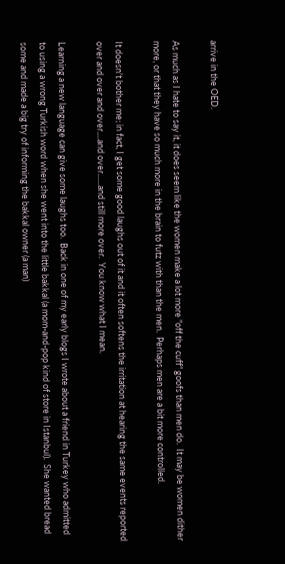arrive in the OED.

As much as I hate to say it, it does seem like the women make a lot more "off the cuff" goofs than men do.  It may be women dither more, or that they have so much more in the brain to futz with than the men.  Perhaps men are a bit more controlled.

It doesn't bother me; in fact, I get some good laughs out of it and it often softens the irritation at hearing the same events reported over and over and over....and over......and still more over.  You know what I mean.

Learning a new language can give some laughs too.  Back in one of my early blogs I wrote about a friend in Turkey who admitted to using a wrong Turkish word when she went into the little bakkal (a mom-and-pop kind of store in Istanbul).  She wanted bread some and made a big try of informing the bakkal owner (a man)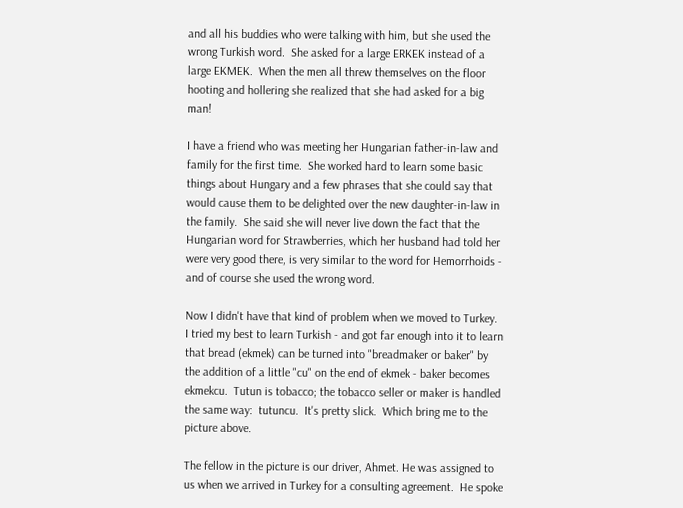and all his buddies who were talking with him, but she used the wrong Turkish word.  She asked for a large ERKEK instead of a large EKMEK.  When the men all threw themselves on the floor hooting and hollering she realized that she had asked for a big man!

I have a friend who was meeting her Hungarian father-in-law and family for the first time.  She worked hard to learn some basic things about Hungary and a few phrases that she could say that would cause them to be delighted over the new daughter-in-law in the family.  She said she will never live down the fact that the Hungarian word for Strawberries, which her husband had told her were very good there, is very similar to the word for Hemorrhoids - and of course she used the wrong word.

Now I didn't have that kind of problem when we moved to Turkey.  I tried my best to learn Turkish - and got far enough into it to learn that bread (ekmek) can be turned into "breadmaker or baker" by the addition of a little "cu" on the end of ekmek - baker becomes ekmekcu.  Tutun is tobacco; the tobacco seller or maker is handled the same way:  tutuncu.  It's pretty slick.  Which bring me to the picture above.

The fellow in the picture is our driver, Ahmet. He was assigned to us when we arrived in Turkey for a consulting agreement.  He spoke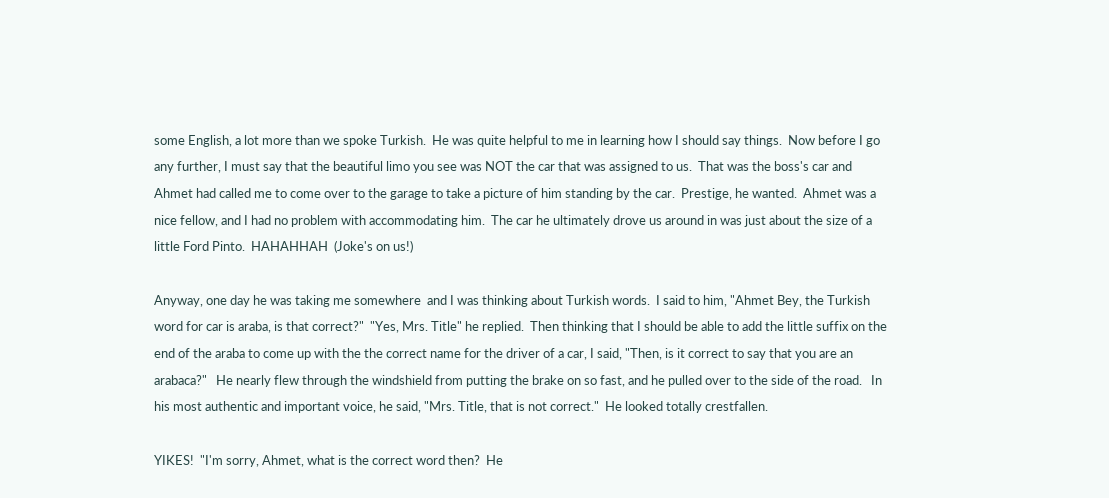some English, a lot more than we spoke Turkish.  He was quite helpful to me in learning how I should say things.  Now before I go any further, I must say that the beautiful limo you see was NOT the car that was assigned to us.  That was the boss's car and Ahmet had called me to come over to the garage to take a picture of him standing by the car.  Prestige, he wanted.  Ahmet was a nice fellow, and I had no problem with accommodating him.  The car he ultimately drove us around in was just about the size of a little Ford Pinto.  HAHAHHAH  (Joke's on us!)

Anyway, one day he was taking me somewhere  and I was thinking about Turkish words.  I said to him, "Ahmet Bey, the Turkish word for car is araba, is that correct?"  "Yes, Mrs. Title" he replied.  Then thinking that I should be able to add the little suffix on the end of the araba to come up with the the correct name for the driver of a car, I said, "Then, is it correct to say that you are an arabaca?"   He nearly flew through the windshield from putting the brake on so fast, and he pulled over to the side of the road.   In his most authentic and important voice, he said, "Mrs. Title, that is not correct."  He looked totally crestfallen.

YIKES!  "I'm sorry, Ahmet, what is the correct word then?  He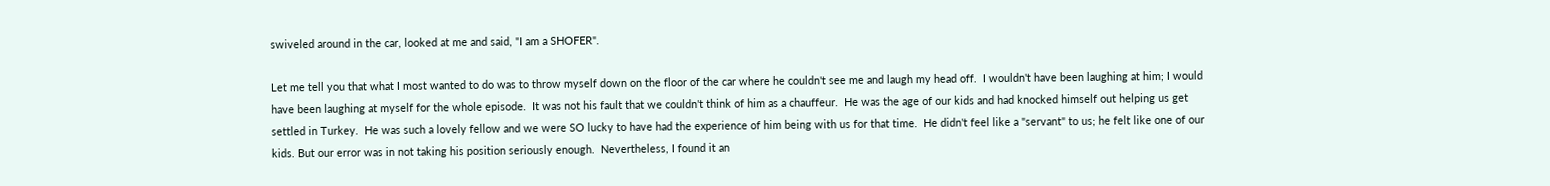swiveled around in the car, looked at me and said, "I am a SHOFER".

Let me tell you that what I most wanted to do was to throw myself down on the floor of the car where he couldn't see me and laugh my head off.  I wouldn't have been laughing at him; I would have been laughing at myself for the whole episode.  It was not his fault that we couldn't think of him as a chauffeur.  He was the age of our kids and had knocked himself out helping us get settled in Turkey.  He was such a lovely fellow and we were SO lucky to have had the experience of him being with us for that time.  He didn't feel like a "servant" to us; he felt like one of our kids. But our error was in not taking his position seriously enough.  Nevertheless, I found it an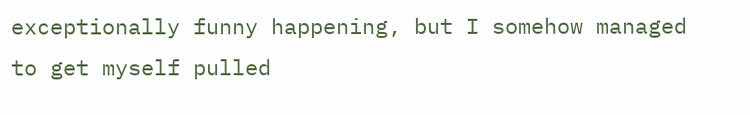exceptionally funny happening, but I somehow managed to get myself pulled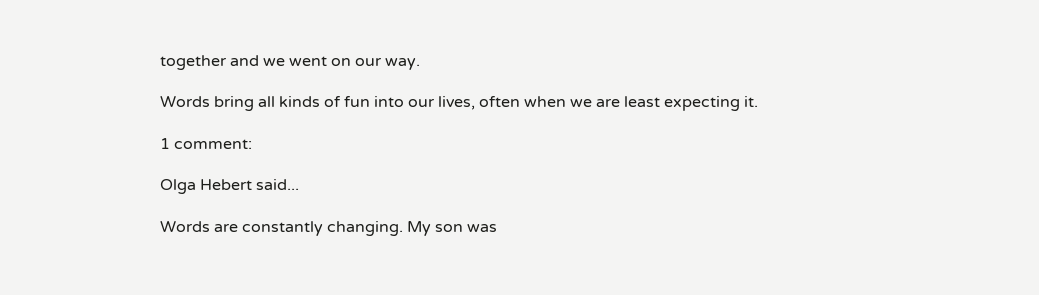together and we went on our way.

Words bring all kinds of fun into our lives, often when we are least expecting it.

1 comment:

Olga Hebert said...

Words are constantly changing. My son was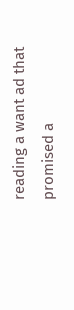reading a want ad that promised a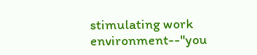stimulating work environment--"you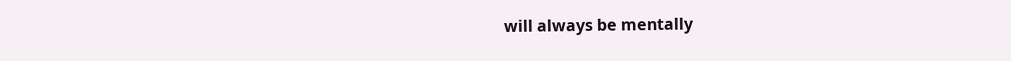will always be mentally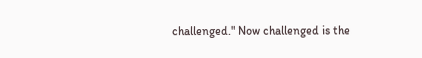challenged." Now challenged is the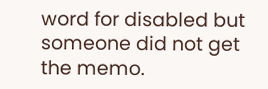word for disabled but someone did not get the memo.